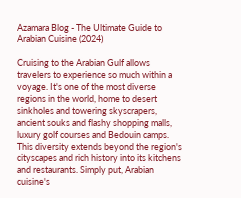Azamara Blog - The Ultimate Guide to Arabian Cuisine (2024)

Cruising to the Arabian Gulf allows travelers to experience so much within a voyage. It's one of the most diverse regions in the world, home to desert sinkholes and towering skyscrapers, ancient souks and flashy shopping malls, luxury golf courses and Bedouin camps. This diversity extends beyond the region's cityscapes and rich history into its kitchens and restaurants. Simply put, Arabian cuisine's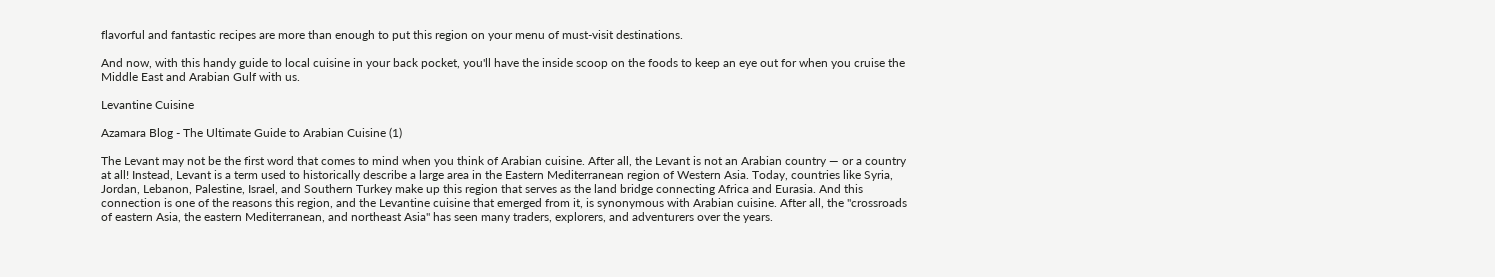flavorful and fantastic recipes are more than enough to put this region on your menu of must-visit destinations.

And now, with this handy guide to local cuisine in your back pocket, you'll have the inside scoop on the foods to keep an eye out for when you cruise the Middle East and Arabian Gulf with us.

Levantine Cuisine

Azamara Blog - The Ultimate Guide to Arabian Cuisine (1)

The Levant may not be the first word that comes to mind when you think of Arabian cuisine. After all, the Levant is not an Arabian country — or a country at all! Instead, Levant is a term used to historically describe a large area in the Eastern Mediterranean region of Western Asia. Today, countries like Syria, Jordan, Lebanon, Palestine, Israel, and Southern Turkey make up this region that serves as the land bridge connecting Africa and Eurasia. And this connection is one of the reasons this region, and the Levantine cuisine that emerged from it, is synonymous with Arabian cuisine. After all, the "crossroads of eastern Asia, the eastern Mediterranean, and northeast Asia" has seen many traders, explorers, and adventurers over the years.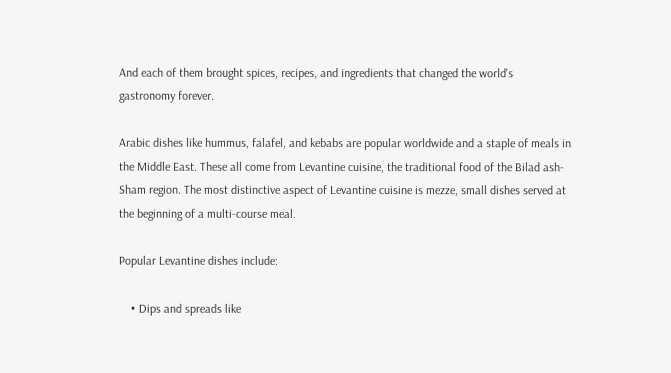And each of them brought spices, recipes, and ingredients that changed the world's gastronomy forever.

Arabic dishes like hummus, falafel, and kebabs are popular worldwide and a staple of meals in the Middle East. These all come from Levantine cuisine, the traditional food of the Bilad ash-Sham region. The most distinctive aspect of Levantine cuisine is mezze, small dishes served at the beginning of a multi-course meal.

Popular Levantine dishes include:

    • Dips and spreads like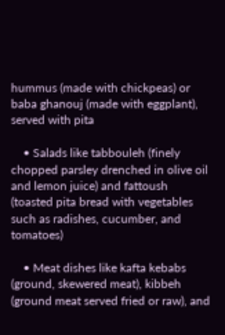hummus (made with chickpeas) or baba ghanouj (made with eggplant), served with pita

    • Salads like tabbouleh (finely chopped parsley drenched in olive oil and lemon juice) and fattoush (toasted pita bread with vegetables such as radishes, cucumber, and tomatoes)

    • Meat dishes like kafta kebabs (ground, skewered meat), kibbeh (ground meat served fried or raw), and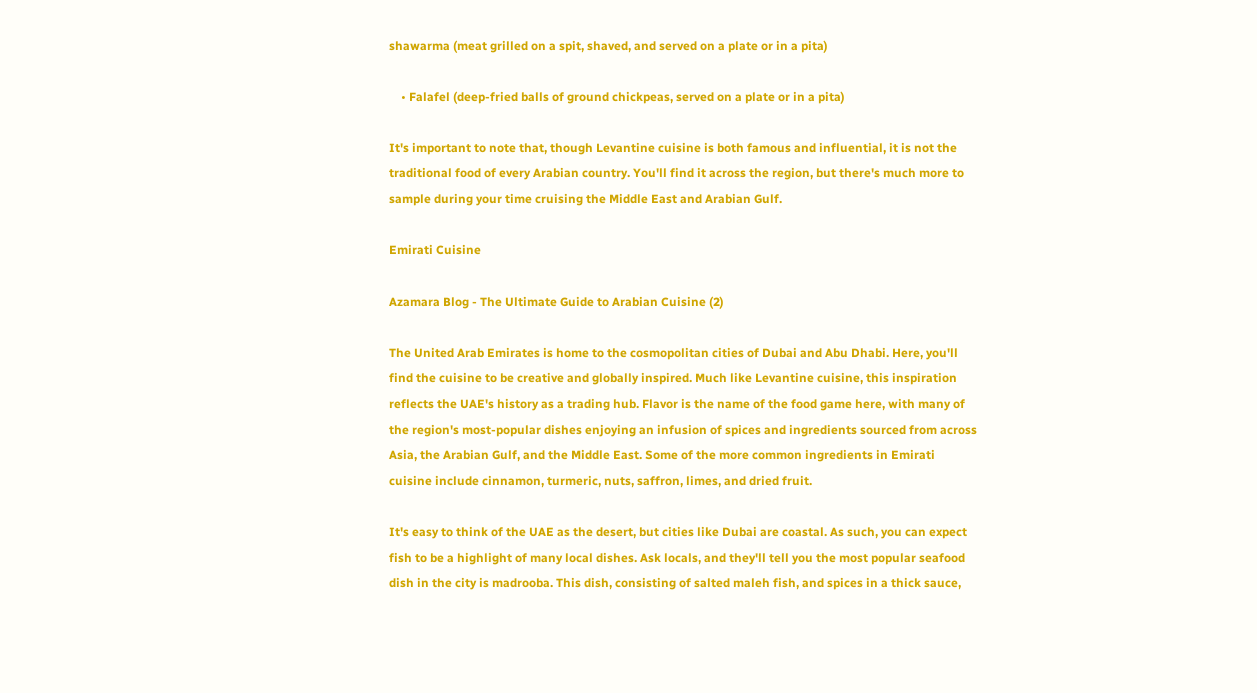shawarma (meat grilled on a spit, shaved, and served on a plate or in a pita)

    • Falafel (deep-fried balls of ground chickpeas, served on a plate or in a pita)

It's important to note that, though Levantine cuisine is both famous and influential, it is not the traditional food of every Arabian country. You'll find it across the region, but there's much more to sample during your time cruising the Middle East and Arabian Gulf.

Emirati Cuisine

Azamara Blog - The Ultimate Guide to Arabian Cuisine (2)

The United Arab Emirates is home to the cosmopolitan cities of Dubai and Abu Dhabi. Here, you'll find the cuisine to be creative and globally inspired. Much like Levantine cuisine, this inspiration reflects the UAE's history as a trading hub. Flavor is the name of the food game here, with many of the region's most-popular dishes enjoying an infusion of spices and ingredients sourced from across Asia, the Arabian Gulf, and the Middle East. Some of the more common ingredients in Emirati cuisine include cinnamon, turmeric, nuts, saffron, limes, and dried fruit.

It's easy to think of the UAE as the desert, but cities like Dubai are coastal. As such, you can expect fish to be a highlight of many local dishes. Ask locals, and they'll tell you the most popular seafood dish in the city is madrooba. This dish, consisting of salted maleh fish, and spices in a thick sauce,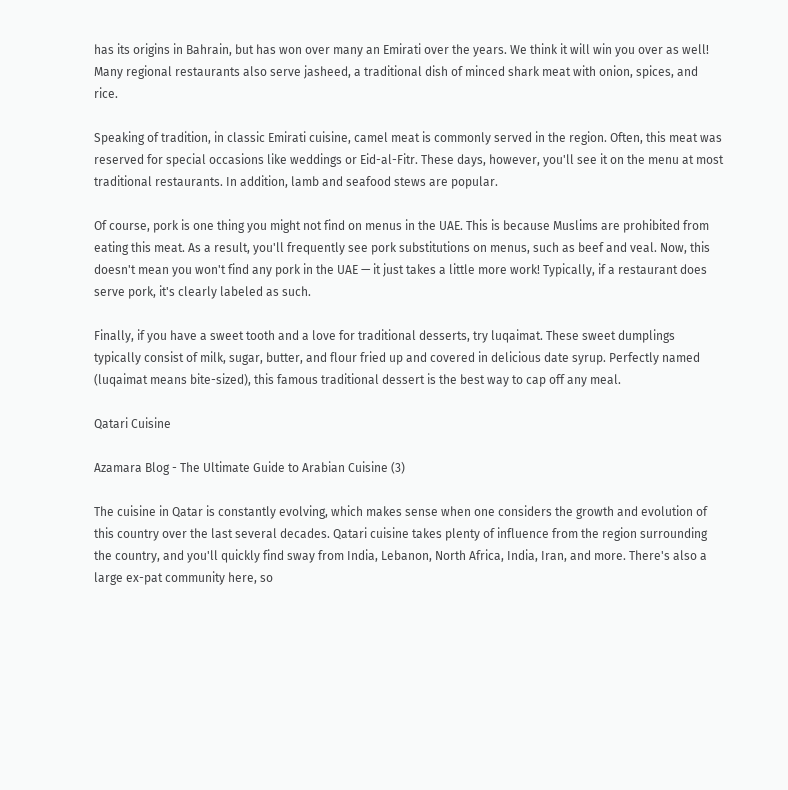has its origins in Bahrain, but has won over many an Emirati over the years. We think it will win you over as well! Many regional restaurants also serve jasheed, a traditional dish of minced shark meat with onion, spices, and rice.

Speaking of tradition, in classic Emirati cuisine, camel meat is commonly served in the region. Often, this meat was reserved for special occasions like weddings or Eid-al-Fitr. These days, however, you'll see it on the menu at most traditional restaurants. In addition, lamb and seafood stews are popular.

Of course, pork is one thing you might not find on menus in the UAE. This is because Muslims are prohibited from eating this meat. As a result, you'll frequently see pork substitutions on menus, such as beef and veal. Now, this doesn't mean you won't find any pork in the UAE — it just takes a little more work! Typically, if a restaurant does serve pork, it's clearly labeled as such.

Finally, if you have a sweet tooth and a love for traditional desserts, try luqaimat. These sweet dumplings typically consist of milk, sugar, butter, and flour fried up and covered in delicious date syrup. Perfectly named (luqaimat means bite-sized), this famous traditional dessert is the best way to cap off any meal.

Qatari Cuisine

Azamara Blog - The Ultimate Guide to Arabian Cuisine (3)

The cuisine in Qatar is constantly evolving, which makes sense when one considers the growth and evolution of this country over the last several decades. Qatari cuisine takes plenty of influence from the region surrounding the country, and you'll quickly find sway from India, Lebanon, North Africa, India, Iran, and more. There's also a large ex-pat community here, so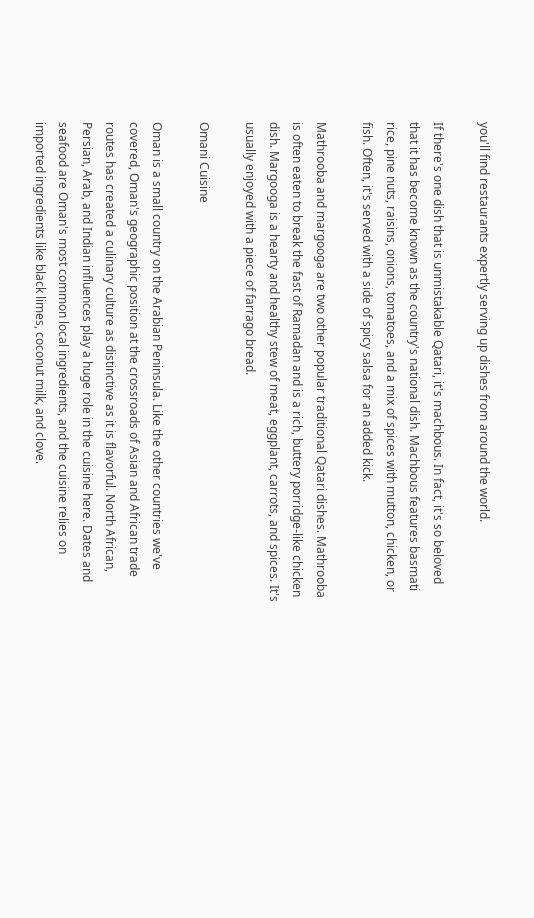you'll find restaurants expertly serving up dishes from around the world.

If there's one dish that is unmistakable Qatari, it's machbous. In fact, it's so beloved that it has become known as the country's national dish. Machbous features basmati rice, pine nuts, raisins, onions, tomatoes, and a mix of spices with mutton, chicken, or fish. Often, it's served with a side of spicy salsa for an added kick.

Mathrooba and margooga are two other popular traditional Qatari dishes. Mathrooba is often eaten to break the fast of Ramadan and is a rich, buttery porridge-like chicken dish. Margooga is a hearty and healthy stew of meat, eggplant, carrots, and spices. It's usually enjoyed with a piece of farrago bread.

Omani Cuisine

Oman is a small country on the Arabian Peninsula. Like the other countries we've covered, Oman's geographic position at the crossroads of Asian and African trade routes has created a culinary culture as distinctive as it is flavorful. North African, Persian, Arab, and Indian influences play a huge role in the cuisine here. Dates and seafood are Oman's most common local ingredients, and the cuisine relies on imported ingredients like black limes, coconut milk, and clove.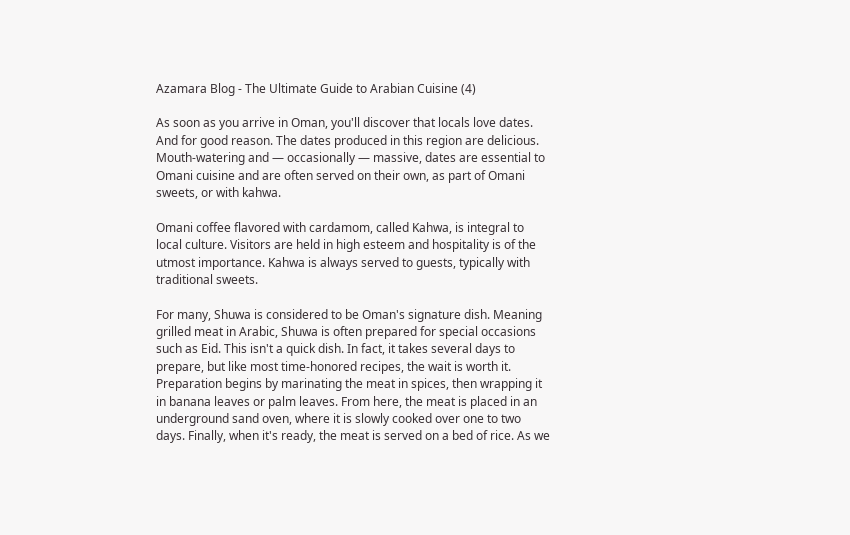Azamara Blog - The Ultimate Guide to Arabian Cuisine (4)

As soon as you arrive in Oman, you'll discover that locals love dates. And for good reason. The dates produced in this region are delicious. Mouth-watering and — occasionally — massive, dates are essential to Omani cuisine and are often served on their own, as part of Omani sweets, or with kahwa.

Omani coffee flavored with cardamom, called Kahwa, is integral to local culture. Visitors are held in high esteem and hospitality is of the utmost importance. Kahwa is always served to guests, typically with traditional sweets.

For many, Shuwa is considered to be Oman's signature dish. Meaning grilled meat in Arabic, Shuwa is often prepared for special occasions such as Eid. This isn't a quick dish. In fact, it takes several days to prepare, but like most time-honored recipes, the wait is worth it. Preparation begins by marinating the meat in spices, then wrapping it in banana leaves or palm leaves. From here, the meat is placed in an underground sand oven, where it is slowly cooked over one to two days. Finally, when it's ready, the meat is served on a bed of rice. As we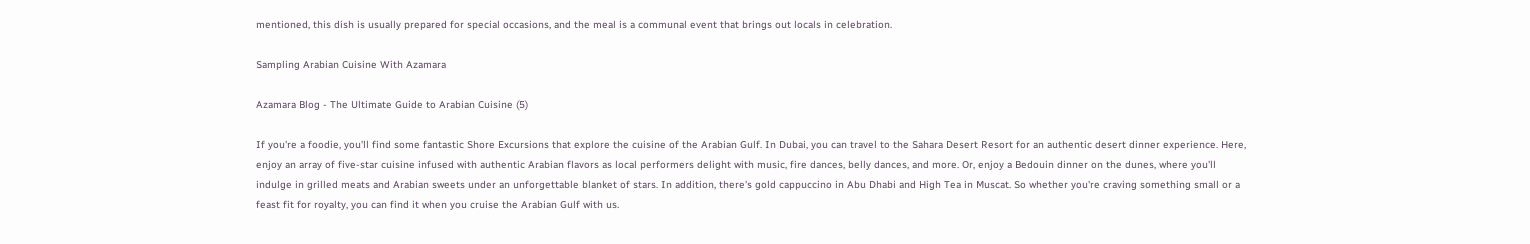mentioned, this dish is usually prepared for special occasions, and the meal is a communal event that brings out locals in celebration.

Sampling Arabian Cuisine With Azamara

Azamara Blog - The Ultimate Guide to Arabian Cuisine (5)

If you're a foodie, you'll find some fantastic Shore Excursions that explore the cuisine of the Arabian Gulf. In Dubai, you can travel to the Sahara Desert Resort for an authentic desert dinner experience. Here, enjoy an array of five-star cuisine infused with authentic Arabian flavors as local performers delight with music, fire dances, belly dances, and more. Or, enjoy a Bedouin dinner on the dunes, where you'll indulge in grilled meats and Arabian sweets under an unforgettable blanket of stars. In addition, there's gold cappuccino in Abu Dhabi and High Tea in Muscat. So whether you're craving something small or a feast fit for royalty, you can find it when you cruise the Arabian Gulf with us.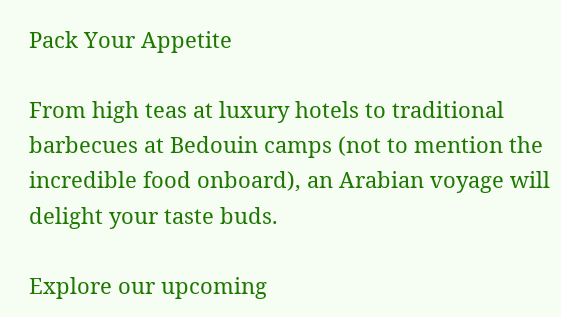Pack Your Appetite

From high teas at luxury hotels to traditional barbecues at Bedouin camps (not to mention the incredible food onboard), an Arabian voyage will delight your taste buds.

Explore our upcoming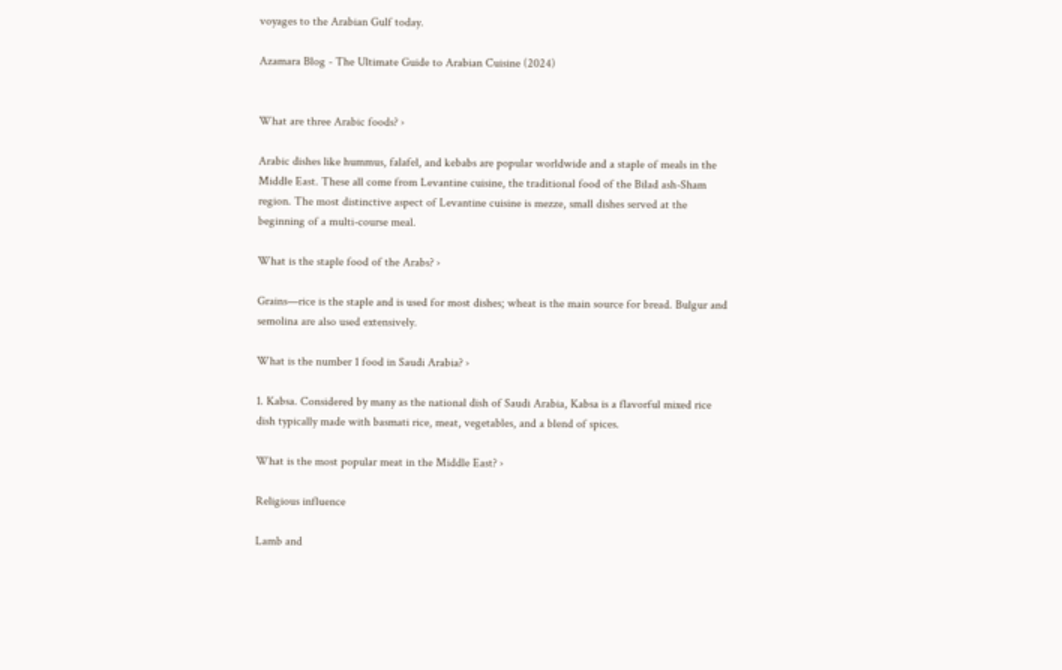voyages to the Arabian Gulf today.

Azamara Blog - The Ultimate Guide to Arabian Cuisine (2024)


What are three Arabic foods? ›

Arabic dishes like hummus, falafel, and kebabs are popular worldwide and a staple of meals in the Middle East. These all come from Levantine cuisine, the traditional food of the Bilad ash-Sham region. The most distinctive aspect of Levantine cuisine is mezze, small dishes served at the beginning of a multi-course meal.

What is the staple food of the Arabs? ›

Grains—rice is the staple and is used for most dishes; wheat is the main source for bread. Bulgur and semolina are also used extensively.

What is the number 1 food in Saudi Arabia? ›

1. Kabsa. Considered by many as the national dish of Saudi Arabia, Kabsa is a flavorful mixed rice dish typically made with basmati rice, meat, vegetables, and a blend of spices.

What is the most popular meat in the Middle East? ›

Religious influence

Lamb and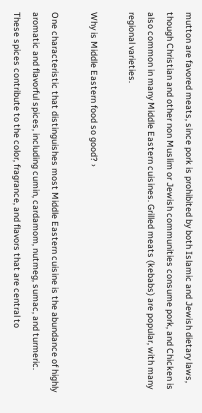mutton are favored meats, since pork is prohibited by both Islamic and Jewish dietary laws, though Christian and other non Muslim or Jewish communities consume pork, and Chicken is also common in many Middle Eastern cuisines. Grilled meats (kebabs) are popular, with many regional varieties.

Why is Middle Eastern food so good? ›

One characteristic that distinguishes most Middle Eastern cuisine is the abundance of highly aromatic and flavorful spices, including cumin, cardamom, nutmeg, sumac, and turmeric. These spices contribute to the color, fragrance, and flavors that are central to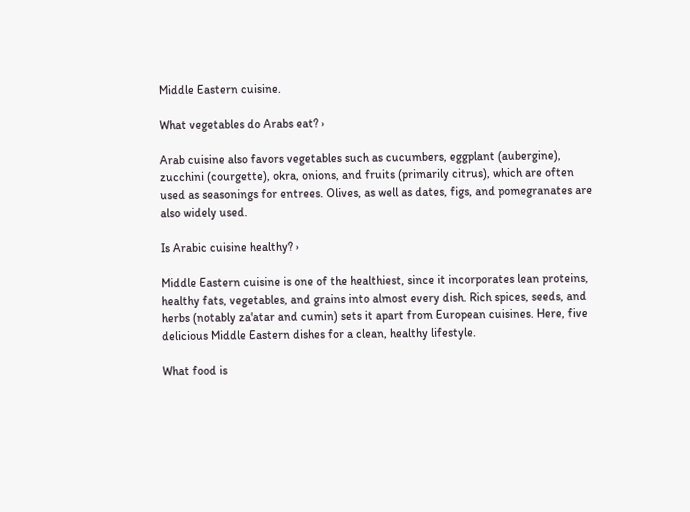Middle Eastern cuisine.

What vegetables do Arabs eat? ›

Arab cuisine also favors vegetables such as cucumbers, eggplant (aubergine), zucchini (courgette), okra, onions, and fruits (primarily citrus), which are often used as seasonings for entrees. Olives, as well as dates, figs, and pomegranates are also widely used.

Is Arabic cuisine healthy? ›

Middle Eastern cuisine is one of the healthiest, since it incorporates lean proteins, healthy fats, vegetables, and grains into almost every dish. Rich spices, seeds, and herbs (notably za'atar and cumin) sets it apart from European cuisines. Here, five delicious Middle Eastern dishes for a clean, healthy lifestyle.

What food is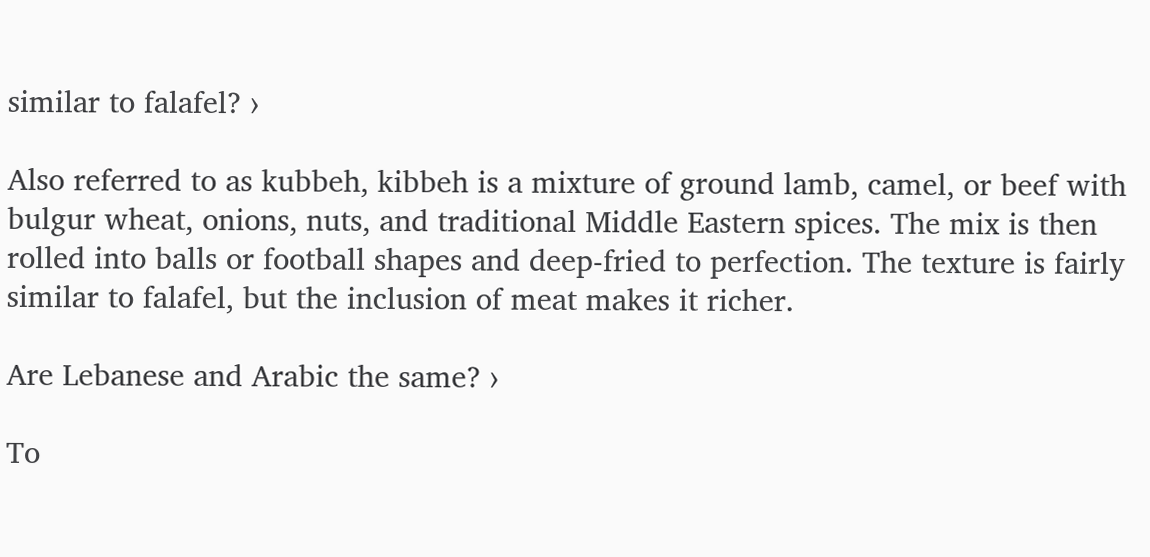similar to falafel? ›

Also referred to as kubbeh, kibbeh is a mixture of ground lamb, camel, or beef with bulgur wheat, onions, nuts, and traditional Middle Eastern spices. The mix is then rolled into balls or football shapes and deep-fried to perfection. The texture is fairly similar to falafel, but the inclusion of meat makes it richer.

Are Lebanese and Arabic the same? ›

To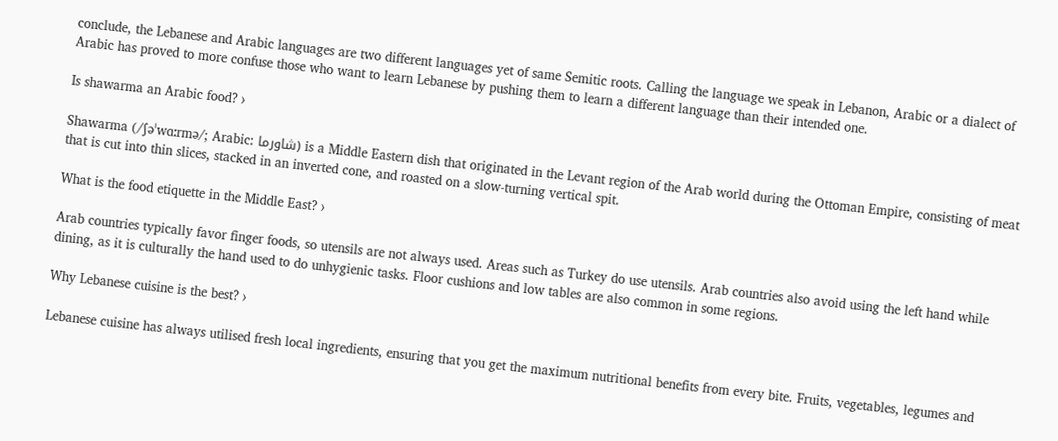conclude, the Lebanese and Arabic languages are two different languages yet of same Semitic roots. Calling the language we speak in Lebanon, Arabic or a dialect of Arabic has proved to more confuse those who want to learn Lebanese by pushing them to learn a different language than their intended one.

Is shawarma an Arabic food? ›

Shawarma (/ʃəˈwɑːrmə/; Arabic: شاورما) is a Middle Eastern dish that originated in the Levant region of the Arab world during the Ottoman Empire, consisting of meat that is cut into thin slices, stacked in an inverted cone, and roasted on a slow-turning vertical spit.

What is the food etiquette in the Middle East? ›

Arab countries typically favor finger foods, so utensils are not always used. Areas such as Turkey do use utensils. Arab countries also avoid using the left hand while dining, as it is culturally the hand used to do unhygienic tasks. Floor cushions and low tables are also common in some regions.

Why Lebanese cuisine is the best? ›

Lebanese cuisine has always utilised fresh local ingredients, ensuring that you get the maximum nutritional benefits from every bite. Fruits, vegetables, legumes and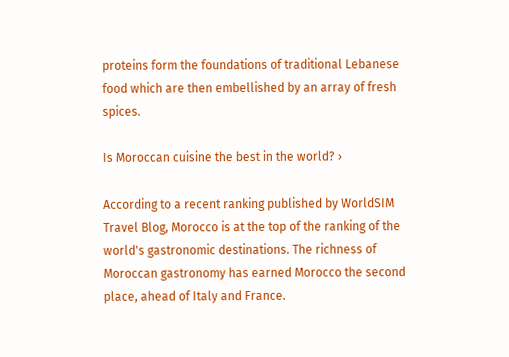proteins form the foundations of traditional Lebanese food which are then embellished by an array of fresh spices.

Is Moroccan cuisine the best in the world? ›

According to a recent ranking published by WorldSIM Travel Blog, Morocco is at the top of the ranking of the world's gastronomic destinations. The richness of Moroccan gastronomy has earned Morocco the second place, ahead of Italy and France.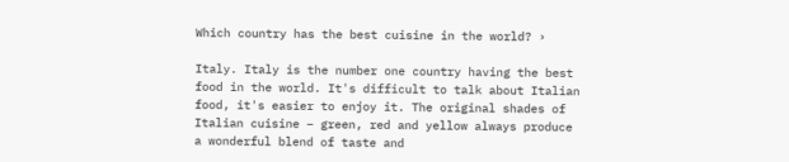Which country has the best cuisine in the world? ›

Italy. Italy is the number one country having the best food in the world. It's difficult to talk about Italian food, it's easier to enjoy it. The original shades of Italian cuisine – green, red and yellow always produce a wonderful blend of taste and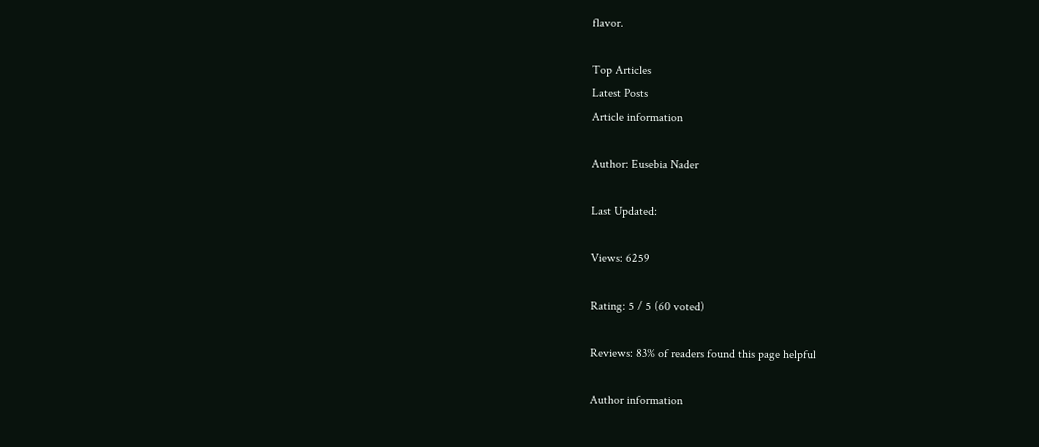flavor.

Top Articles
Latest Posts
Article information

Author: Eusebia Nader

Last Updated:

Views: 6259

Rating: 5 / 5 (60 voted)

Reviews: 83% of readers found this page helpful

Author information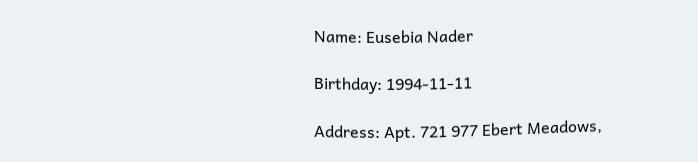Name: Eusebia Nader

Birthday: 1994-11-11

Address: Apt. 721 977 Ebert Meadows,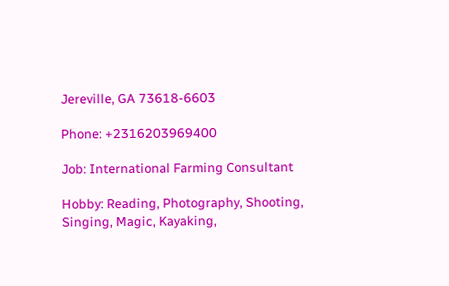Jereville, GA 73618-6603

Phone: +2316203969400

Job: International Farming Consultant

Hobby: Reading, Photography, Shooting, Singing, Magic, Kayaking,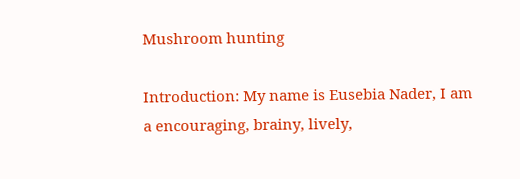Mushroom hunting

Introduction: My name is Eusebia Nader, I am a encouraging, brainy, lively,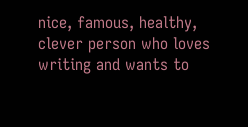nice, famous, healthy, clever person who loves writing and wants to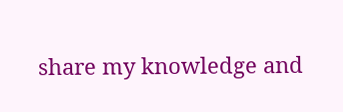share my knowledge and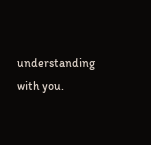understanding with you.